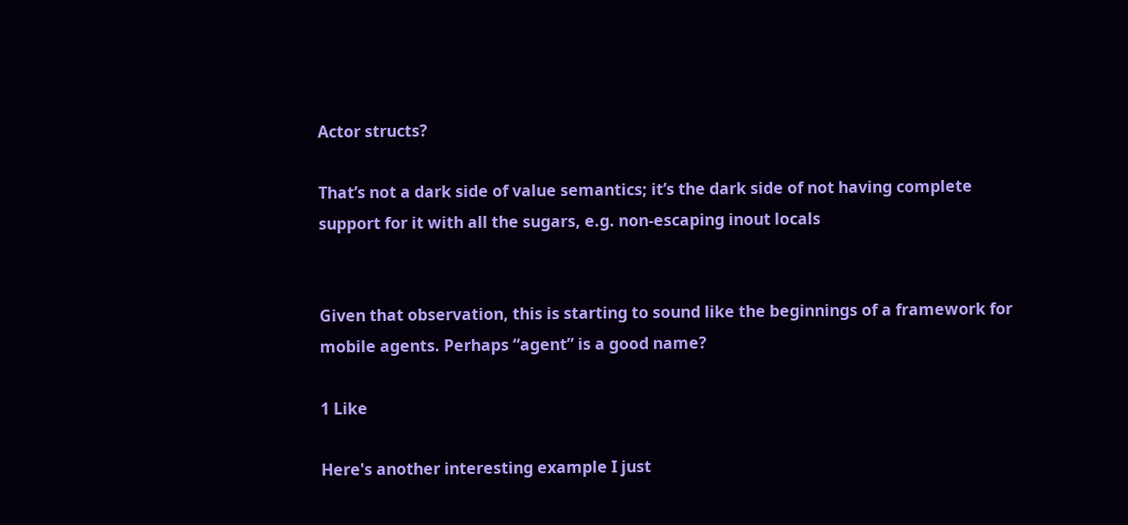Actor structs?

That’s not a dark side of value semantics; it’s the dark side of not having complete support for it with all the sugars, e.g. non-escaping inout locals


Given that observation, this is starting to sound like the beginnings of a framework for mobile agents. Perhaps “agent” is a good name?

1 Like

Here's another interesting example I just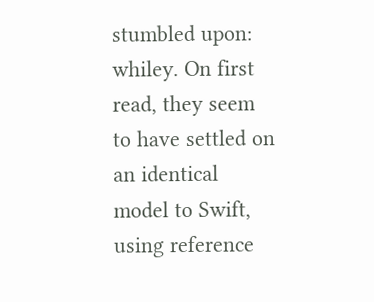stumbled upon: whiley. On first read, they seem to have settled on an identical model to Swift, using reference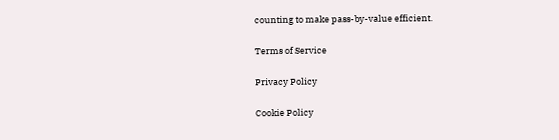counting to make pass-by-value efficient.

Terms of Service

Privacy Policy

Cookie Policy